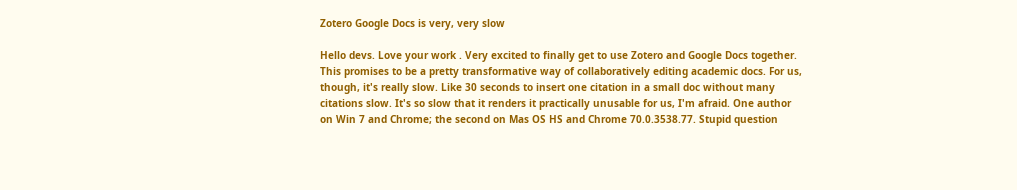Zotero Google Docs is very, very slow

Hello devs. Love your work . Very excited to finally get to use Zotero and Google Docs together. This promises to be a pretty transformative way of collaboratively editing academic docs. For us, though, it's really slow. Like 30 seconds to insert one citation in a small doc without many citations slow. It's so slow that it renders it practically unusable for us, I'm afraid. One author on Win 7 and Chrome; the second on Mas OS HS and Chrome 70.0.3538.77. Stupid question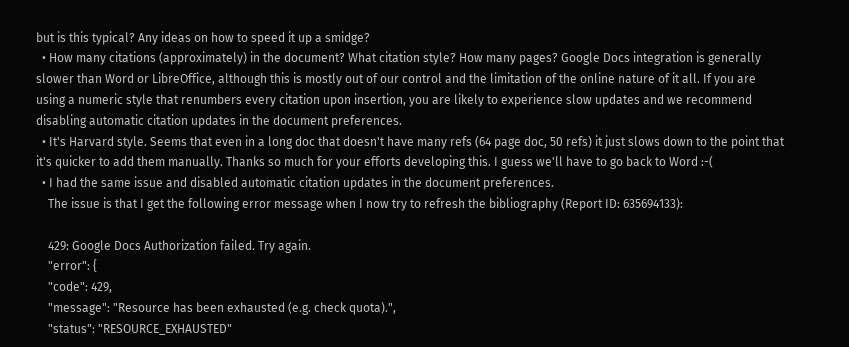but is this typical? Any ideas on how to speed it up a smidge?
  • How many citations (approximately) in the document? What citation style? How many pages? Google Docs integration is generally slower than Word or LibreOffice, although this is mostly out of our control and the limitation of the online nature of it all. If you are using a numeric style that renumbers every citation upon insertion, you are likely to experience slow updates and we recommend disabling automatic citation updates in the document preferences.
  • It's Harvard style. Seems that even in a long doc that doesn't have many refs (64 page doc, 50 refs) it just slows down to the point that it's quicker to add them manually. Thanks so much for your efforts developing this. I guess we'll have to go back to Word :-(
  • I had the same issue and disabled automatic citation updates in the document preferences.
    The issue is that I get the following error message when I now try to refresh the bibliography (Report ID: 635694133):

    429: Google Docs Authorization failed. Try again.
    "error": {
    "code": 429,
    "message": "Resource has been exhausted (e.g. check quota).",
    "status": "RESOURCE_EXHAUSTED"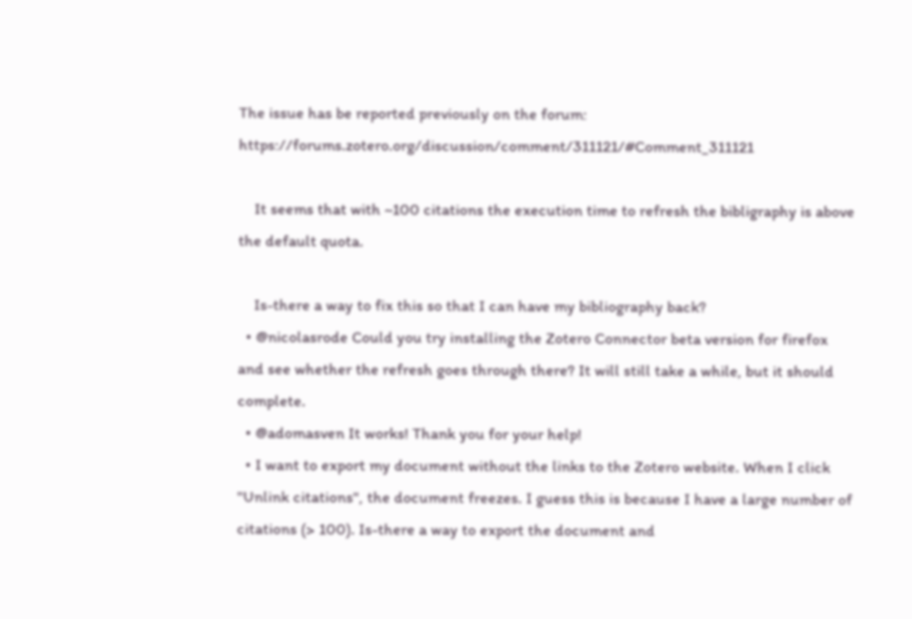The issue has be reported previously on the forum: https://forums.zotero.org/discussion/comment/311121/#Comment_311121

    It seems that with ~100 citations the execution time to refresh the bibligraphy is above the default quota.

    Is-there a way to fix this so that I can have my bibliography back?
  • @nicolasrode Could you try installing the Zotero Connector beta version for firefox and see whether the refresh goes through there? It will still take a while, but it should complete.
  • @adomasven It works! Thank you for your help!
  • I want to export my document without the links to the Zotero website. When I click "Unlink citations", the document freezes. I guess this is because I have a large number of citations (> 100). Is-there a way to export the document and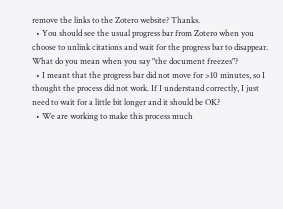remove the links to the Zotero website? Thanks.
  • You should see the usual progress bar from Zotero when you choose to unlink citations and wait for the progress bar to disappear. What do you mean when you say "the document freezes"?
  • I meant that the progress bar did not move for >10 minutes, so I thought the process did not work. If I understand correctly, I just need to wait for a little bit longer and it should be OK?
  • We are working to make this process much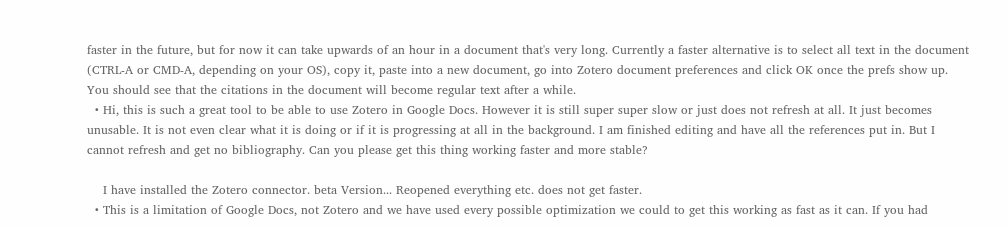faster in the future, but for now it can take upwards of an hour in a document that's very long. Currently a faster alternative is to select all text in the document (CTRL-A or CMD-A, depending on your OS), copy it, paste into a new document, go into Zotero document preferences and click OK once the prefs show up. You should see that the citations in the document will become regular text after a while.
  • Hi, this is such a great tool to be able to use Zotero in Google Docs. However it is still super super slow or just does not refresh at all. It just becomes unusable. It is not even clear what it is doing or if it is progressing at all in the background. I am finished editing and have all the references put in. But I cannot refresh and get no bibliography. Can you please get this thing working faster and more stable?

    I have installed the Zotero connector. beta Version... Reopened everything etc. does not get faster.
  • This is a limitation of Google Docs, not Zotero and we have used every possible optimization we could to get this working as fast as it can. If you had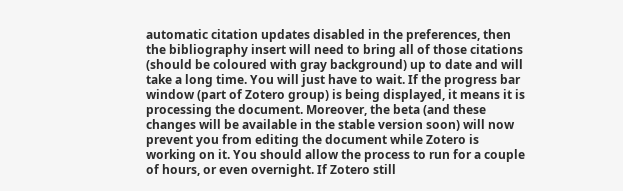automatic citation updates disabled in the preferences, then the bibliography insert will need to bring all of those citations (should be coloured with gray background) up to date and will take a long time. You will just have to wait. If the progress bar window (part of Zotero group) is being displayed, it means it is processing the document. Moreover, the beta (and these changes will be available in the stable version soon) will now prevent you from editing the document while Zotero is working on it. You should allow the process to run for a couple of hours, or even overnight. If Zotero still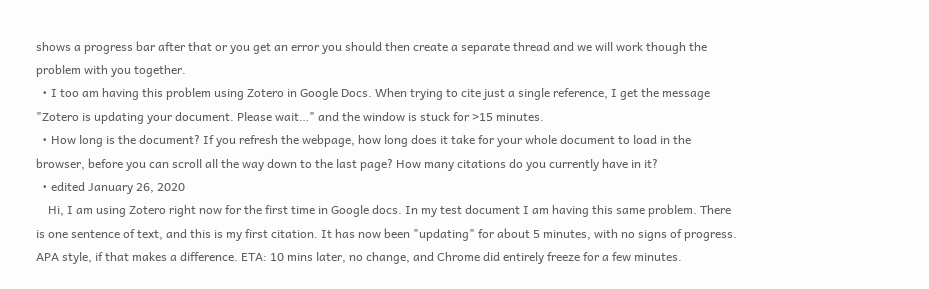shows a progress bar after that or you get an error you should then create a separate thread and we will work though the problem with you together.
  • I too am having this problem using Zotero in Google Docs. When trying to cite just a single reference, I get the message "Zotero is updating your document. Please wait…" and the window is stuck for >15 minutes.
  • How long is the document? If you refresh the webpage, how long does it take for your whole document to load in the browser, before you can scroll all the way down to the last page? How many citations do you currently have in it?
  • edited January 26, 2020
    Hi, I am using Zotero right now for the first time in Google docs. In my test document I am having this same problem. There is one sentence of text, and this is my first citation. It has now been "updating" for about 5 minutes, with no signs of progress. APA style, if that makes a difference. ETA: 10 mins later, no change, and Chrome did entirely freeze for a few minutes.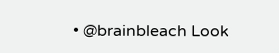• @brainbleach Look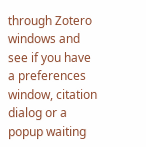through Zotero windows and see if you have a preferences window, citation dialog or a popup waiting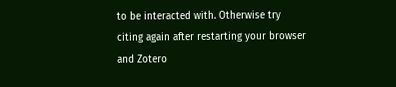to be interacted with. Otherwise try citing again after restarting your browser and Zotero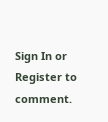Sign In or Register to comment.